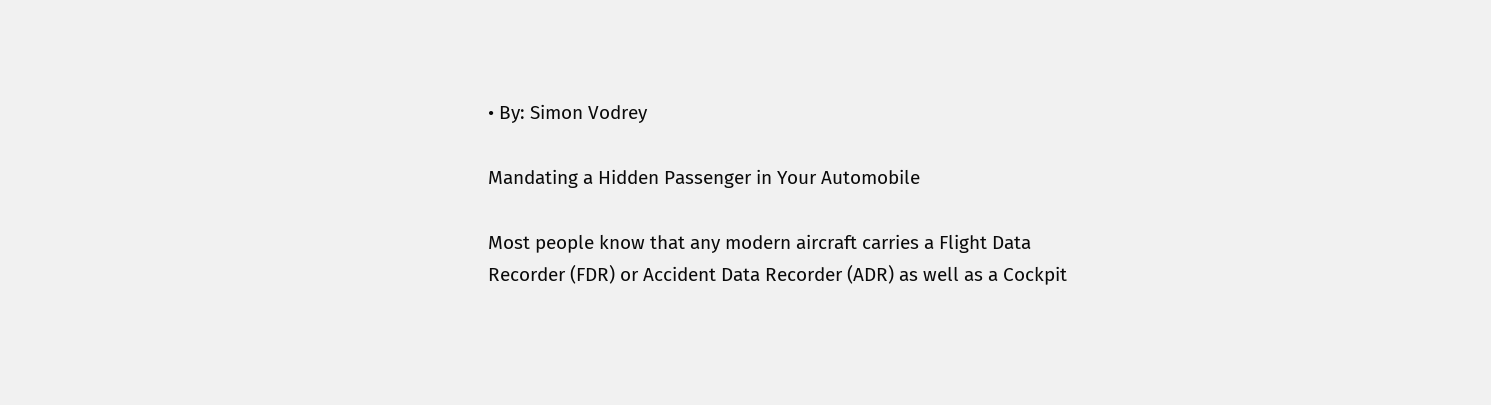• By: Simon Vodrey

Mandating a Hidden Passenger in Your Automobile

Most people know that any modern aircraft carries a Flight Data Recorder (FDR) or Accident Data Recorder (ADR) as well as a Cockpit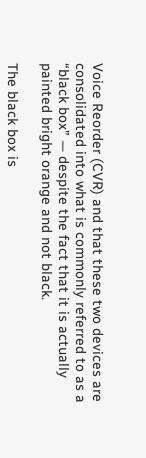Voice Reorder (CVR) and that these two devices are consolidated into what is commonly referred to as a “black box” — despite the fact that it is actually painted bright orange and not black.

The black box is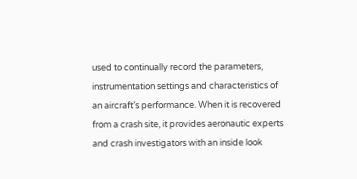used to continually record the parameters, instrumentation settings and characteristics of an aircraft’s performance. When it is recovered from a crash site, it provides aeronautic experts and crash investigators with an inside look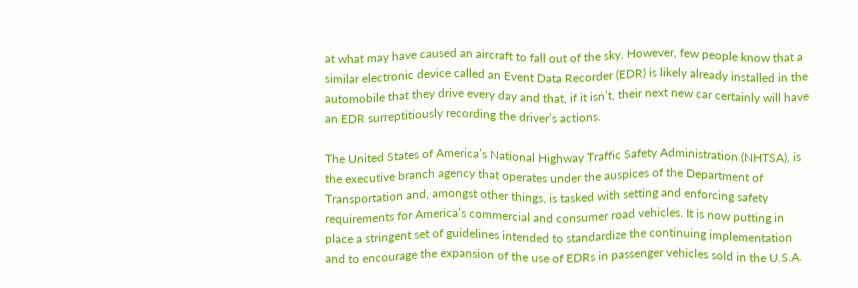at what may have caused an aircraft to fall out of the sky. However, few people know that a similar electronic device called an Event Data Recorder (EDR) is likely already installed in the automobile that they drive every day and that, if it isn’t, their next new car certainly will have an EDR surreptitiously recording the driver’s actions.

The United States of America’s National Highway Traffic Safety Administration (NHTSA), is the executive branch agency that operates under the auspices of the Department of Transportation and, amongst other things, is tasked with setting and enforcing safety requirements for America’s commercial and consumer road vehicles. It is now putting in place a stringent set of guidelines intended to standardize the continuing implementation and to encourage the expansion of the use of EDRs in passenger vehicles sold in the U.S.A.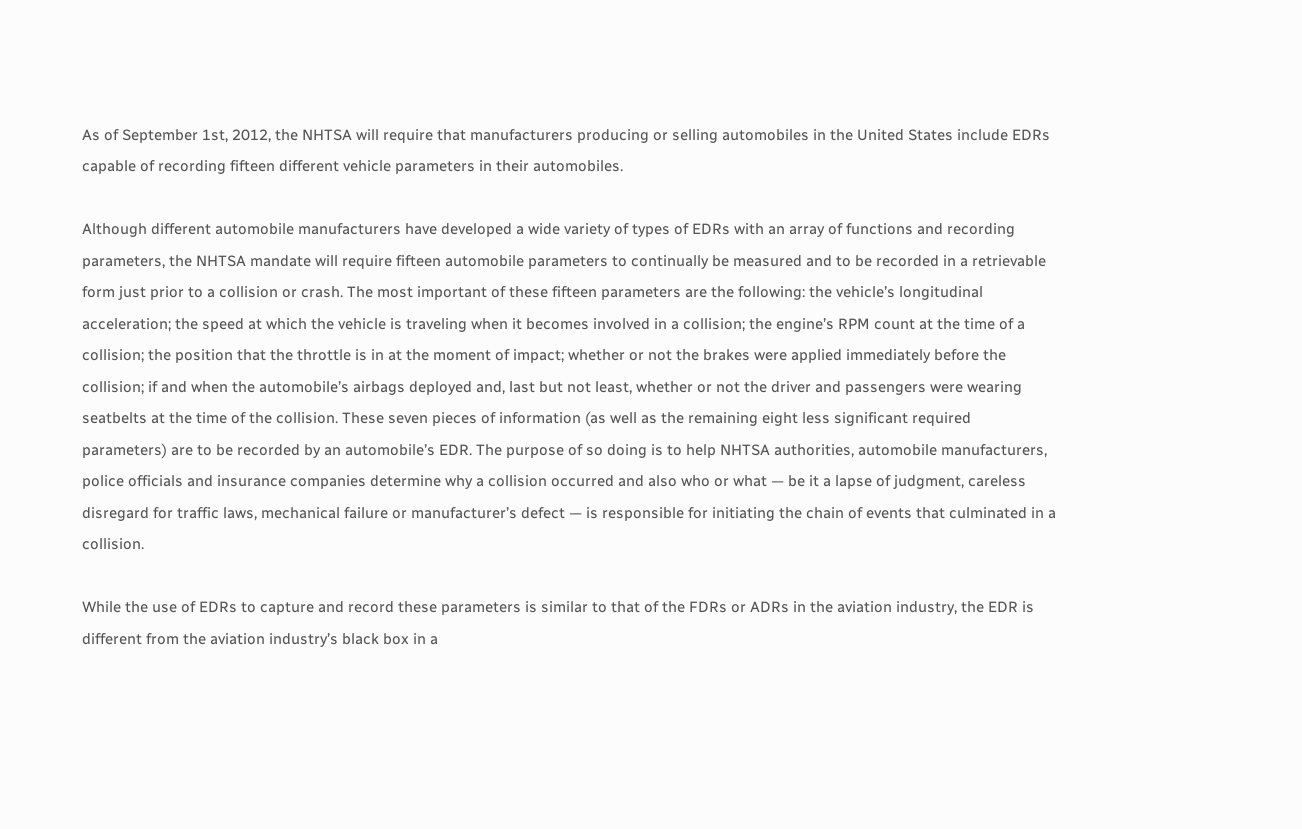As of September 1st, 2012, the NHTSA will require that manufacturers producing or selling automobiles in the United States include EDRs capable of recording fifteen different vehicle parameters in their automobiles.

Although different automobile manufacturers have developed a wide variety of types of EDRs with an array of functions and recording parameters, the NHTSA mandate will require fifteen automobile parameters to continually be measured and to be recorded in a retrievable form just prior to a collision or crash. The most important of these fifteen parameters are the following: the vehicle’s longitudinal acceleration; the speed at which the vehicle is traveling when it becomes involved in a collision; the engine’s RPM count at the time of a collision; the position that the throttle is in at the moment of impact; whether or not the brakes were applied immediately before the collision; if and when the automobile’s airbags deployed and, last but not least, whether or not the driver and passengers were wearing seatbelts at the time of the collision. These seven pieces of information (as well as the remaining eight less significant required parameters) are to be recorded by an automobile’s EDR. The purpose of so doing is to help NHTSA authorities, automobile manufacturers, police officials and insurance companies determine why a collision occurred and also who or what — be it a lapse of judgment, careless disregard for traffic laws, mechanical failure or manufacturer’s defect — is responsible for initiating the chain of events that culminated in a collision.

While the use of EDRs to capture and record these parameters is similar to that of the FDRs or ADRs in the aviation industry, the EDR is different from the aviation industry’s black box in a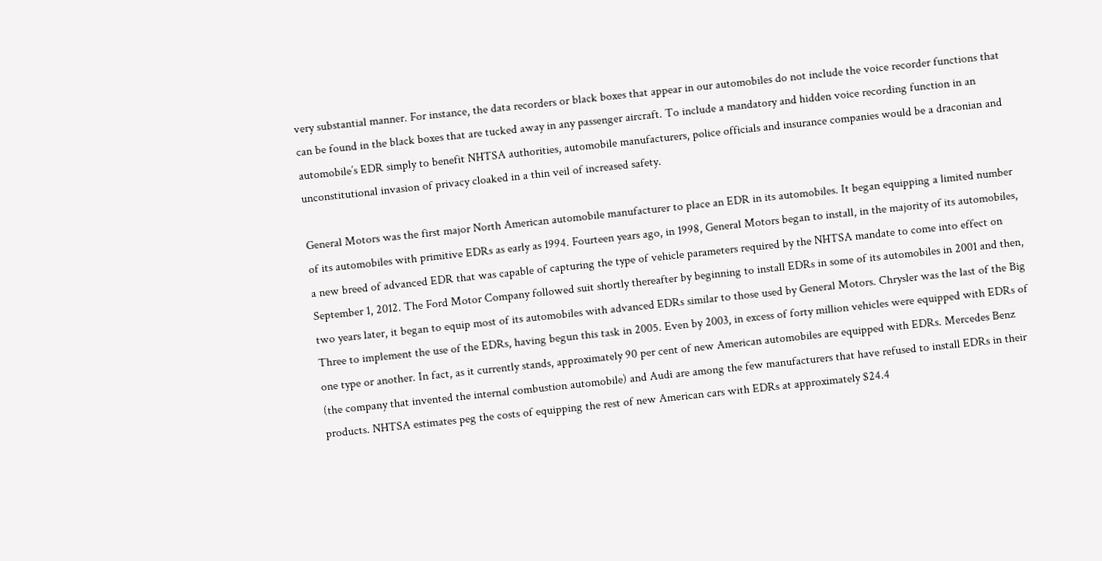very substantial manner. For instance, the data recorders or black boxes that appear in our automobiles do not include the voice recorder functions that can be found in the black boxes that are tucked away in any passenger aircraft. To include a mandatory and hidden voice recording function in an automobile’s EDR simply to benefit NHTSA authorities, automobile manufacturers, police officials and insurance companies would be a draconian and unconstitutional invasion of privacy cloaked in a thin veil of increased safety.

General Motors was the first major North American automobile manufacturer to place an EDR in its automobiles. It began equipping a limited number of its automobiles with primitive EDRs as early as 1994. Fourteen years ago, in 1998, General Motors began to install, in the majority of its automobiles, a new breed of advanced EDR that was capable of capturing the type of vehicle parameters required by the NHTSA mandate to come into effect on September 1, 2012. The Ford Motor Company followed suit shortly thereafter by beginning to install EDRs in some of its automobiles in 2001 and then, two years later, it began to equip most of its automobiles with advanced EDRs similar to those used by General Motors. Chrysler was the last of the Big Three to implement the use of the EDRs, having begun this task in 2005. Even by 2003, in excess of forty million vehicles were equipped with EDRs of one type or another. In fact, as it currently stands, approximately 90 per cent of new American automobiles are equipped with EDRs. Mercedes Benz (the company that invented the internal combustion automobile) and Audi are among the few manufacturers that have refused to install EDRs in their products. NHTSA estimates peg the costs of equipping the rest of new American cars with EDRs at approximately $24.4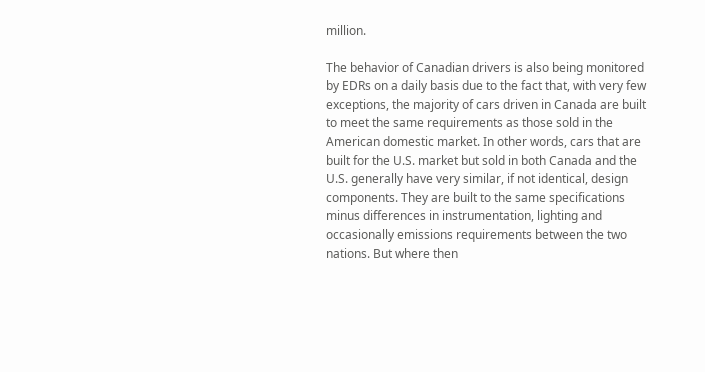million.

The behavior of Canadian drivers is also being monitored by EDRs on a daily basis due to the fact that, with very few exceptions, the majority of cars driven in Canada are built to meet the same requirements as those sold in the American domestic market. In other words, cars that are built for the U.S. market but sold in both Canada and the U.S. generally have very similar, if not identical, design components. They are built to the same specifications minus differences in instrumentation, lighting and occasionally emissions requirements between the two nations. But where then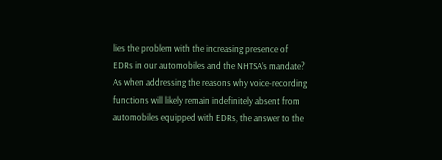lies the problem with the increasing presence of EDRs in our automobiles and the NHTSA’s mandate? As when addressing the reasons why voice-recording functions will likely remain indefinitely absent from automobiles equipped with EDRs, the answer to the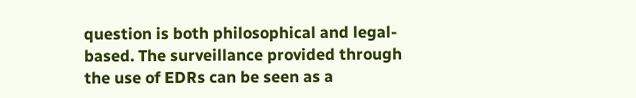question is both philosophical and legal-based. The surveillance provided through the use of EDRs can be seen as a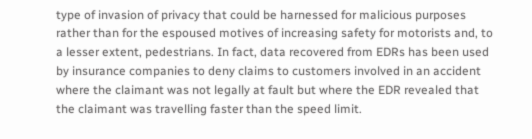type of invasion of privacy that could be harnessed for malicious purposes rather than for the espoused motives of increasing safety for motorists and, to a lesser extent, pedestrians. In fact, data recovered from EDRs has been used by insurance companies to deny claims to customers involved in an accident where the claimant was not legally at fault but where the EDR revealed that the claimant was travelling faster than the speed limit.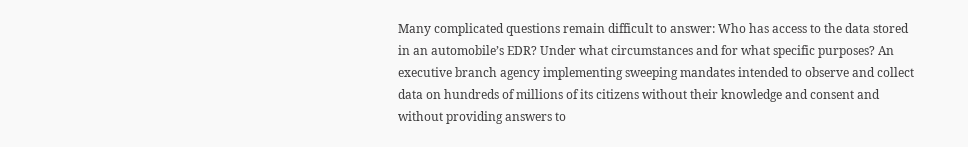Many complicated questions remain difficult to answer: Who has access to the data stored in an automobile’s EDR? Under what circumstances and for what specific purposes? An executive branch agency implementing sweeping mandates intended to observe and collect data on hundreds of millions of its citizens without their knowledge and consent and without providing answers to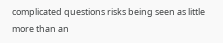complicated questions risks being seen as little more than an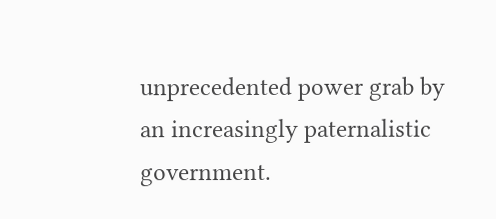unprecedented power grab by an increasingly paternalistic government.